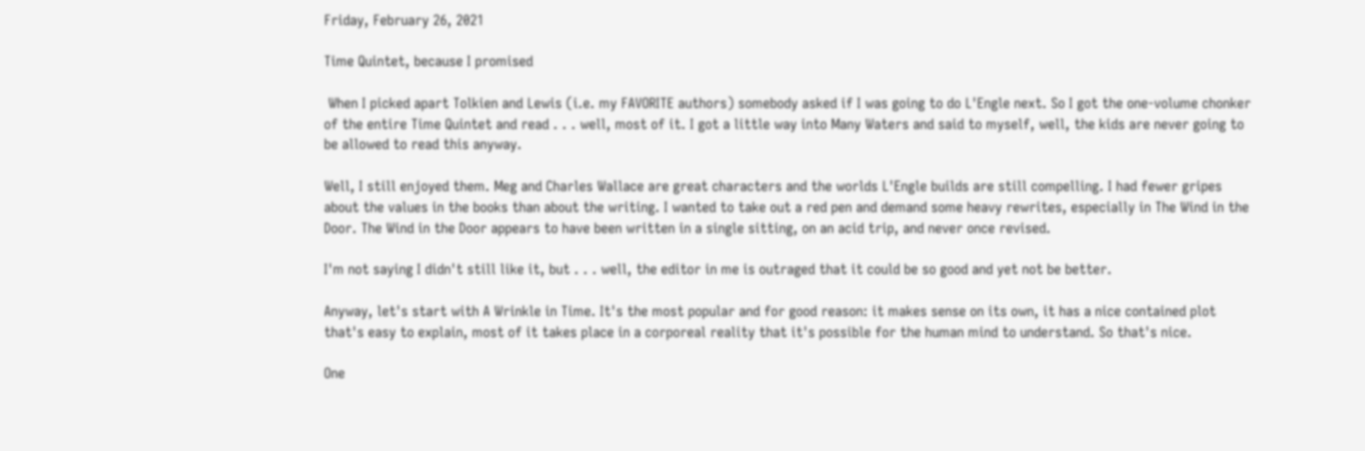Friday, February 26, 2021

Time Quintet, because I promised

 When I picked apart Tolkien and Lewis (i.e. my FAVORITE authors) somebody asked if I was going to do L'Engle next. So I got the one-volume chonker of the entire Time Quintet and read . . . well, most of it. I got a little way into Many Waters and said to myself, well, the kids are never going to be allowed to read this anyway.

Well, I still enjoyed them. Meg and Charles Wallace are great characters and the worlds L'Engle builds are still compelling. I had fewer gripes about the values in the books than about the writing. I wanted to take out a red pen and demand some heavy rewrites, especially in The Wind in the Door. The Wind in the Door appears to have been written in a single sitting, on an acid trip, and never once revised.

I'm not saying I didn't still like it, but . . . well, the editor in me is outraged that it could be so good and yet not be better.

Anyway, let's start with A Wrinkle in Time. It's the most popular and for good reason: it makes sense on its own, it has a nice contained plot that's easy to explain, most of it takes place in a corporeal reality that it's possible for the human mind to understand. So that's nice.

One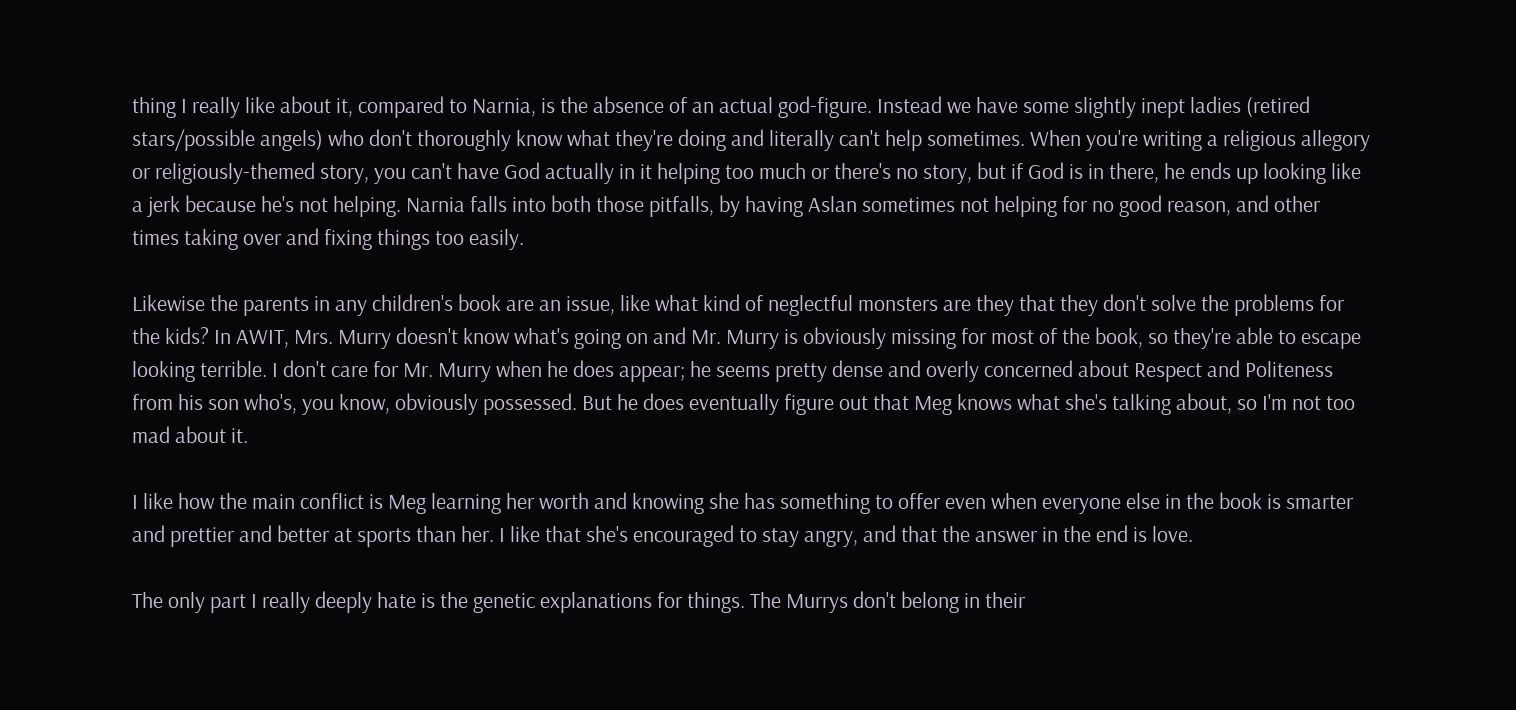thing I really like about it, compared to Narnia, is the absence of an actual god-figure. Instead we have some slightly inept ladies (retired stars/possible angels) who don't thoroughly know what they're doing and literally can't help sometimes. When you're writing a religious allegory or religiously-themed story, you can't have God actually in it helping too much or there's no story, but if God is in there, he ends up looking like a jerk because he's not helping. Narnia falls into both those pitfalls, by having Aslan sometimes not helping for no good reason, and other times taking over and fixing things too easily.

Likewise the parents in any children's book are an issue, like what kind of neglectful monsters are they that they don't solve the problems for the kids? In AWIT, Mrs. Murry doesn't know what's going on and Mr. Murry is obviously missing for most of the book, so they're able to escape looking terrible. I don't care for Mr. Murry when he does appear; he seems pretty dense and overly concerned about Respect and Politeness from his son who's, you know, obviously possessed. But he does eventually figure out that Meg knows what she's talking about, so I'm not too mad about it.

I like how the main conflict is Meg learning her worth and knowing she has something to offer even when everyone else in the book is smarter and prettier and better at sports than her. I like that she's encouraged to stay angry, and that the answer in the end is love.

The only part I really deeply hate is the genetic explanations for things. The Murrys don't belong in their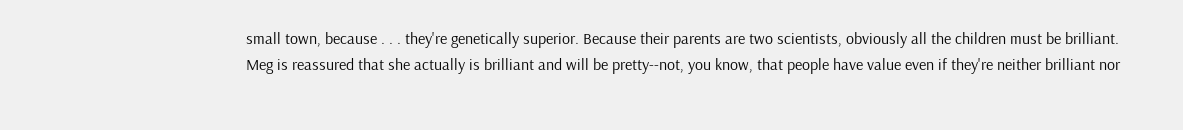small town, because . . . they're genetically superior. Because their parents are two scientists, obviously all the children must be brilliant. Meg is reassured that she actually is brilliant and will be pretty--not, you know, that people have value even if they're neither brilliant nor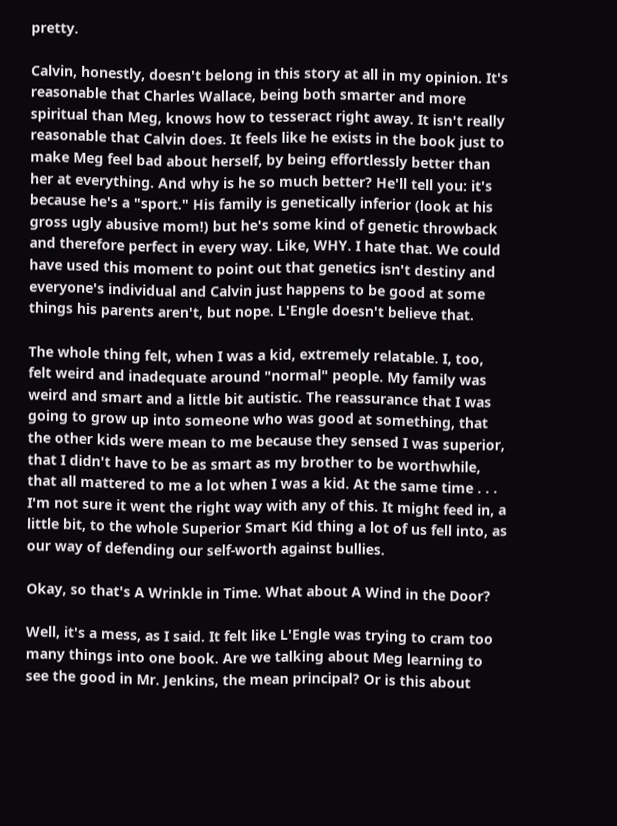pretty.

Calvin, honestly, doesn't belong in this story at all in my opinion. It's reasonable that Charles Wallace, being both smarter and more spiritual than Meg, knows how to tesseract right away. It isn't really reasonable that Calvin does. It feels like he exists in the book just to make Meg feel bad about herself, by being effortlessly better than her at everything. And why is he so much better? He'll tell you: it's because he's a "sport." His family is genetically inferior (look at his gross ugly abusive mom!) but he's some kind of genetic throwback and therefore perfect in every way. Like, WHY. I hate that. We could have used this moment to point out that genetics isn't destiny and everyone's individual and Calvin just happens to be good at some things his parents aren't, but nope. L'Engle doesn't believe that.

The whole thing felt, when I was a kid, extremely relatable. I, too, felt weird and inadequate around "normal" people. My family was weird and smart and a little bit autistic. The reassurance that I was going to grow up into someone who was good at something, that the other kids were mean to me because they sensed I was superior, that I didn't have to be as smart as my brother to be worthwhile, that all mattered to me a lot when I was a kid. At the same time . . . I'm not sure it went the right way with any of this. It might feed in, a little bit, to the whole Superior Smart Kid thing a lot of us fell into, as our way of defending our self-worth against bullies.

Okay, so that's A Wrinkle in Time. What about A Wind in the Door?

Well, it's a mess, as I said. It felt like L'Engle was trying to cram too many things into one book. Are we talking about Meg learning to see the good in Mr. Jenkins, the mean principal? Or is this about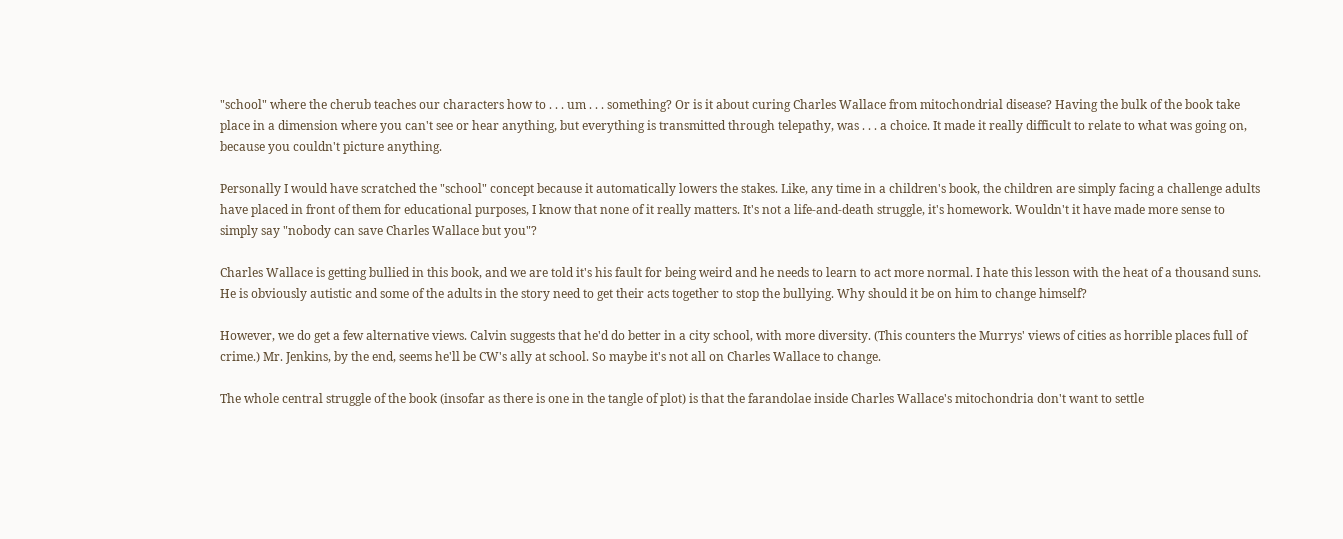"school" where the cherub teaches our characters how to . . . um . . . something? Or is it about curing Charles Wallace from mitochondrial disease? Having the bulk of the book take place in a dimension where you can't see or hear anything, but everything is transmitted through telepathy, was . . . a choice. It made it really difficult to relate to what was going on, because you couldn't picture anything.

Personally I would have scratched the "school" concept because it automatically lowers the stakes. Like, any time in a children's book, the children are simply facing a challenge adults have placed in front of them for educational purposes, I know that none of it really matters. It's not a life-and-death struggle, it's homework. Wouldn't it have made more sense to simply say "nobody can save Charles Wallace but you"?

Charles Wallace is getting bullied in this book, and we are told it's his fault for being weird and he needs to learn to act more normal. I hate this lesson with the heat of a thousand suns. He is obviously autistic and some of the adults in the story need to get their acts together to stop the bullying. Why should it be on him to change himself?

However, we do get a few alternative views. Calvin suggests that he'd do better in a city school, with more diversity. (This counters the Murrys' views of cities as horrible places full of crime.) Mr. Jenkins, by the end, seems he'll be CW's ally at school. So maybe it's not all on Charles Wallace to change.

The whole central struggle of the book (insofar as there is one in the tangle of plot) is that the farandolae inside Charles Wallace's mitochondria don't want to settle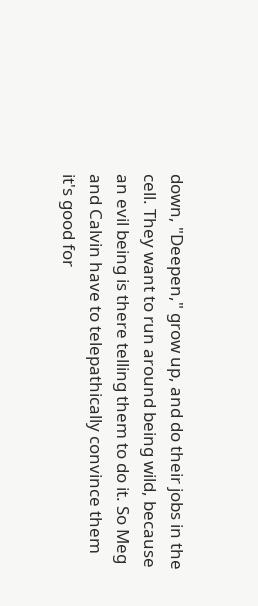down, "Deepen," grow up, and do their jobs in the cell. They want to run around being wild, because an evil being is there telling them to do it. So Meg and Calvin have to telepathically convince them it's good for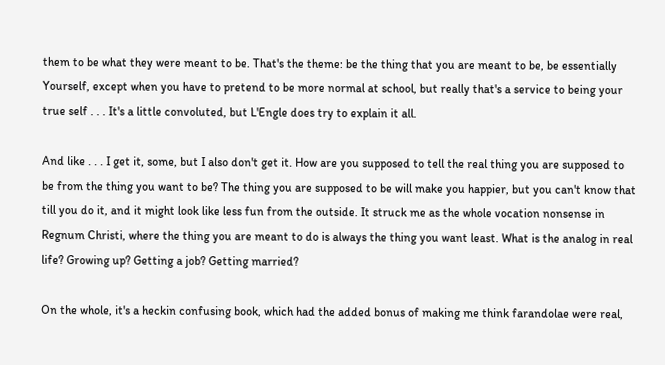them to be what they were meant to be. That's the theme: be the thing that you are meant to be, be essentially Yourself, except when you have to pretend to be more normal at school, but really that's a service to being your true self . . . It's a little convoluted, but L'Engle does try to explain it all.

And like . . . I get it, some, but I also don't get it. How are you supposed to tell the real thing you are supposed to be from the thing you want to be? The thing you are supposed to be will make you happier, but you can't know that till you do it, and it might look like less fun from the outside. It struck me as the whole vocation nonsense in Regnum Christi, where the thing you are meant to do is always the thing you want least. What is the analog in real life? Growing up? Getting a job? Getting married?

On the whole, it's a heckin confusing book, which had the added bonus of making me think farandolae were real,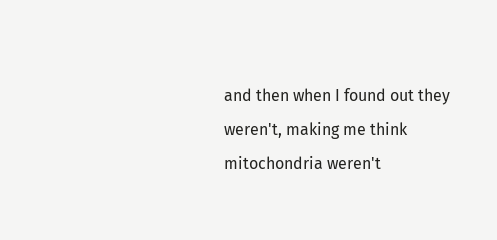and then when I found out they weren't, making me think mitochondria weren't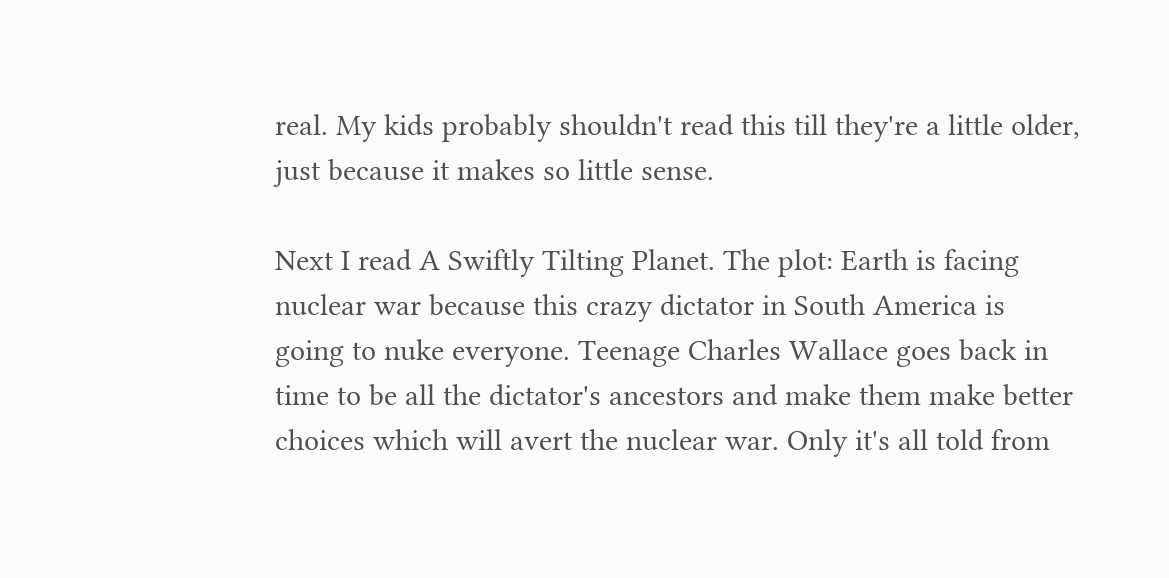real. My kids probably shouldn't read this till they're a little older, just because it makes so little sense.

Next I read A Swiftly Tilting Planet. The plot: Earth is facing nuclear war because this crazy dictator in South America is going to nuke everyone. Teenage Charles Wallace goes back in time to be all the dictator's ancestors and make them make better choices which will avert the nuclear war. Only it's all told from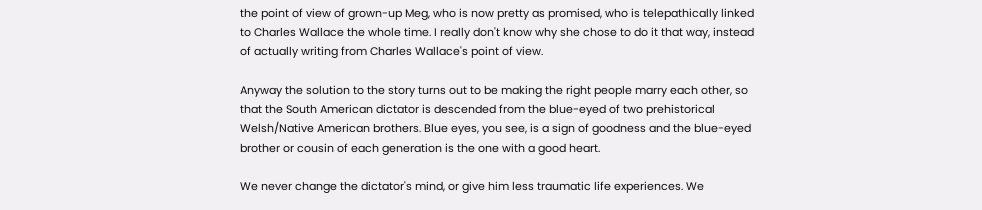the point of view of grown-up Meg, who is now pretty as promised, who is telepathically linked to Charles Wallace the whole time. I really don't know why she chose to do it that way, instead of actually writing from Charles Wallace's point of view.

Anyway the solution to the story turns out to be making the right people marry each other, so that the South American dictator is descended from the blue-eyed of two prehistorical Welsh/Native American brothers. Blue eyes, you see, is a sign of goodness and the blue-eyed brother or cousin of each generation is the one with a good heart.

We never change the dictator's mind, or give him less traumatic life experiences. We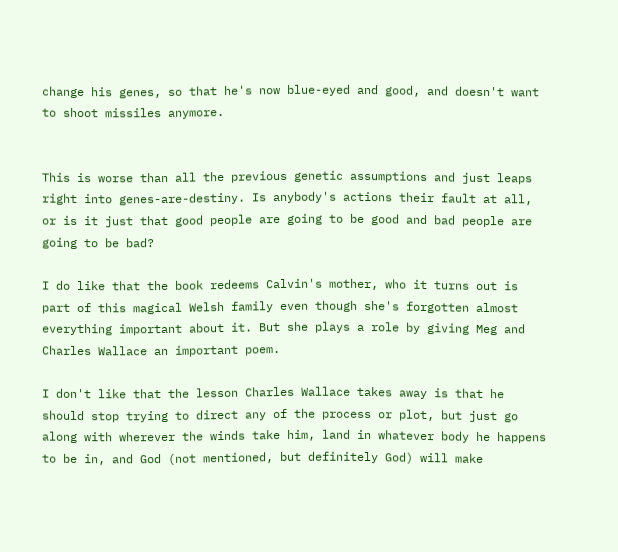change his genes, so that he's now blue-eyed and good, and doesn't want to shoot missiles anymore.


This is worse than all the previous genetic assumptions and just leaps right into genes-are-destiny. Is anybody's actions their fault at all, or is it just that good people are going to be good and bad people are going to be bad?

I do like that the book redeems Calvin's mother, who it turns out is part of this magical Welsh family even though she's forgotten almost everything important about it. But she plays a role by giving Meg and Charles Wallace an important poem.

I don't like that the lesson Charles Wallace takes away is that he should stop trying to direct any of the process or plot, but just go along with wherever the winds take him, land in whatever body he happens to be in, and God (not mentioned, but definitely God) will make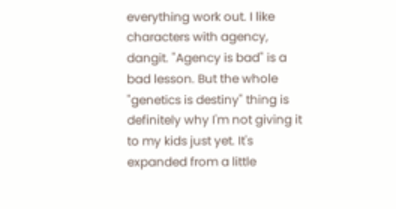everything work out. I like characters with agency, dangit. "Agency is bad" is a bad lesson. But the whole "genetics is destiny" thing is definitely why I'm not giving it to my kids just yet. It's expanded from a little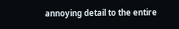annoying detail to the entire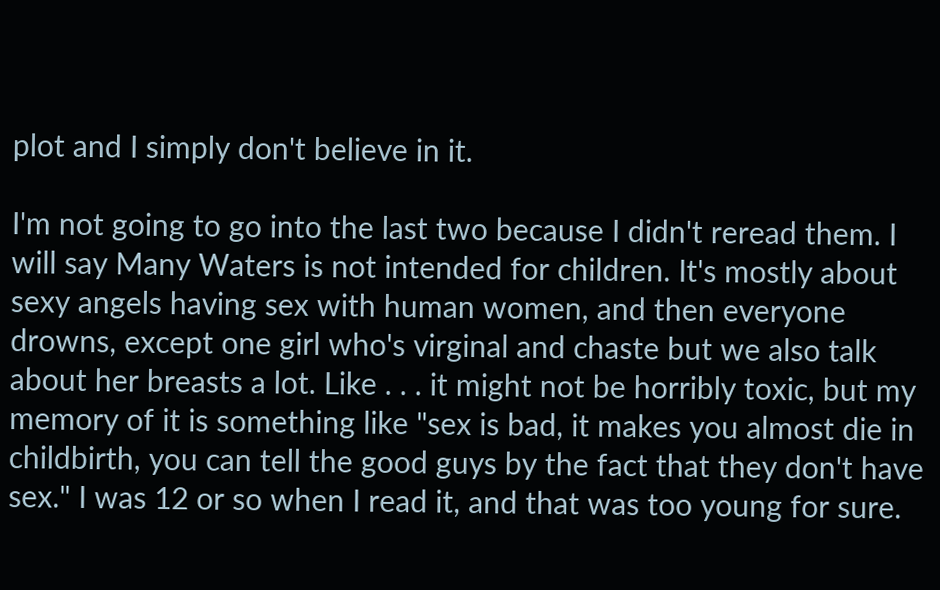plot and I simply don't believe in it.

I'm not going to go into the last two because I didn't reread them. I will say Many Waters is not intended for children. It's mostly about sexy angels having sex with human women, and then everyone drowns, except one girl who's virginal and chaste but we also talk about her breasts a lot. Like . . . it might not be horribly toxic, but my memory of it is something like "sex is bad, it makes you almost die in childbirth, you can tell the good guys by the fact that they don't have sex." I was 12 or so when I read it, and that was too young for sure.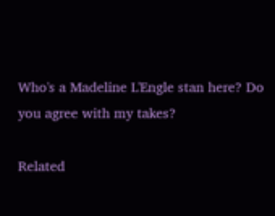Who's a Madeline L'Engle stan here? Do you agree with my takes?

Related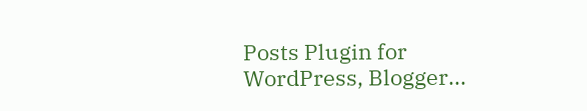Posts Plugin for WordPress, Blogger...